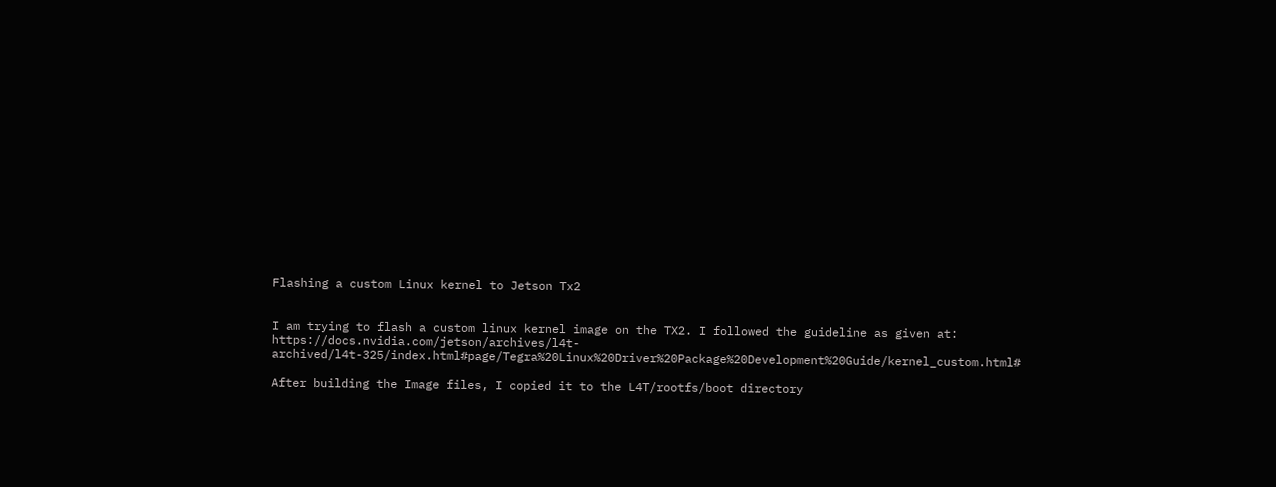Flashing a custom Linux kernel to Jetson Tx2


I am trying to flash a custom linux kernel image on the TX2. I followed the guideline as given at: https://docs.nvidia.com/jetson/archives/l4t-archived/l4t-325/index.html#page/Tegra%20Linux%20Driver%20Package%20Development%20Guide/kernel_custom.html#

After building the Image files, I copied it to the L4T/rootfs/boot directory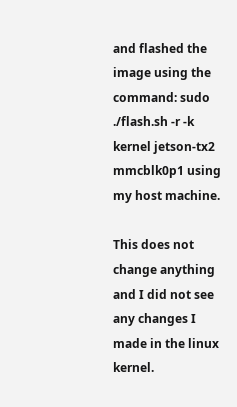and flashed the image using the command: sudo ./flash.sh -r -k kernel jetson-tx2 mmcblk0p1 using my host machine.

This does not change anything and I did not see any changes I made in the linux kernel.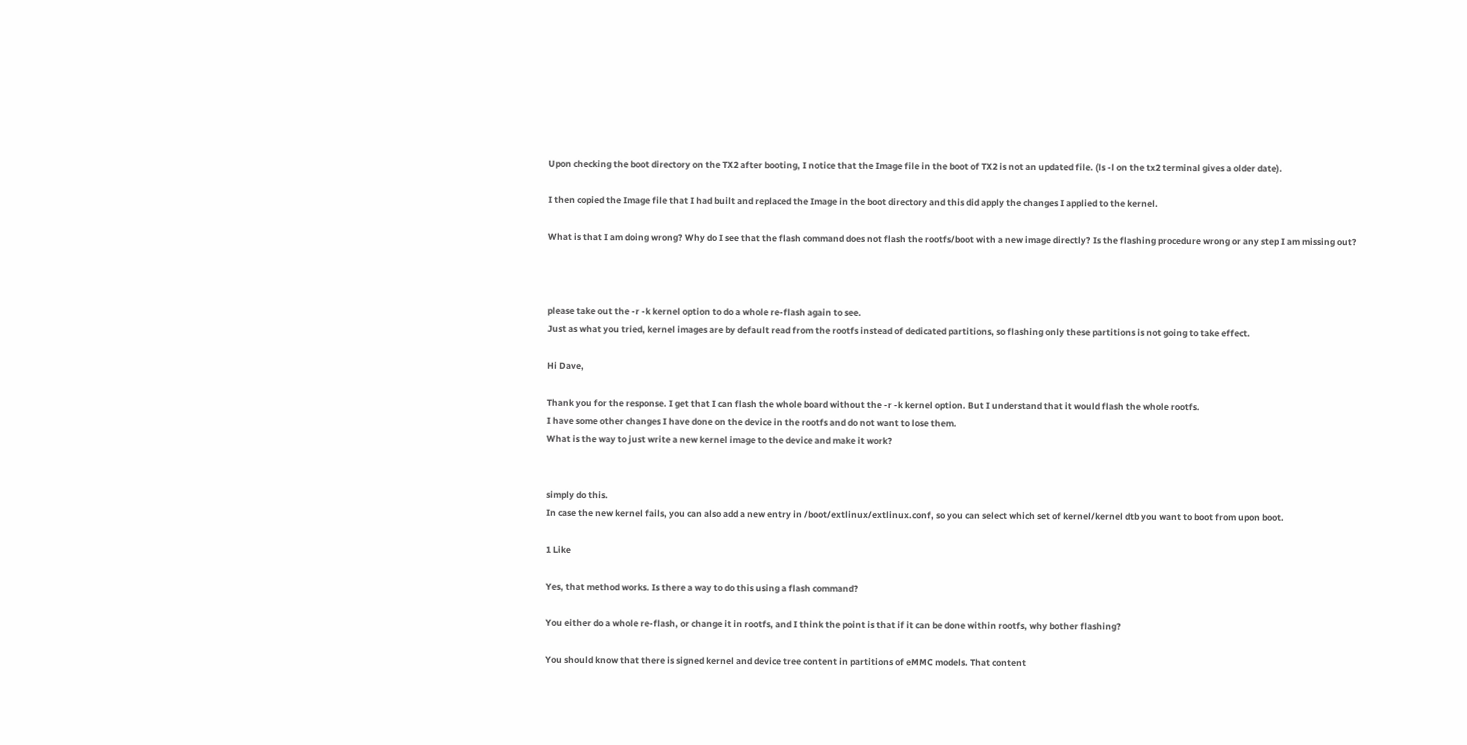Upon checking the boot directory on the TX2 after booting, I notice that the Image file in the boot of TX2 is not an updated file. (ls -l on the tx2 terminal gives a older date).

I then copied the Image file that I had built and replaced the Image in the boot directory and this did apply the changes I applied to the kernel.

What is that I am doing wrong? Why do I see that the flash command does not flash the rootfs/boot with a new image directly? Is the flashing procedure wrong or any step I am missing out?



please take out the -r -k kernel option to do a whole re-flash again to see.
Just as what you tried, kernel images are by default read from the rootfs instead of dedicated partitions, so flashing only these partitions is not going to take effect.

Hi Dave,

Thank you for the response. I get that I can flash the whole board without the -r -k kernel option. But I understand that it would flash the whole rootfs.
I have some other changes I have done on the device in the rootfs and do not want to lose them.
What is the way to just write a new kernel image to the device and make it work?


simply do this.
In case the new kernel fails, you can also add a new entry in /boot/extlinux/extlinux.conf, so you can select which set of kernel/kernel dtb you want to boot from upon boot.

1 Like

Yes, that method works. Is there a way to do this using a flash command?

You either do a whole re-flash, or change it in rootfs, and I think the point is that if it can be done within rootfs, why bother flashing?

You should know that there is signed kernel and device tree content in partitions of eMMC models. That content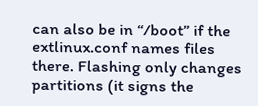can also be in “/boot” if the extlinux.conf names files there. Flashing only changes partitions (it signs the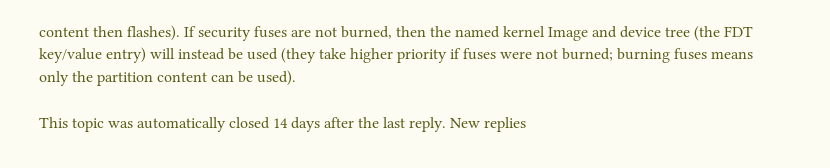content then flashes). If security fuses are not burned, then the named kernel Image and device tree (the FDT key/value entry) will instead be used (they take higher priority if fuses were not burned; burning fuses means only the partition content can be used).

This topic was automatically closed 14 days after the last reply. New replies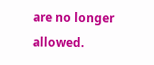are no longer allowed.